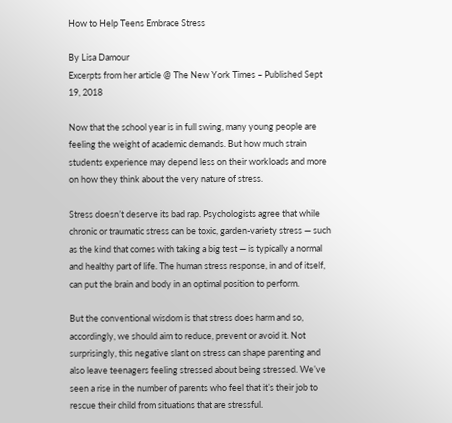How to Help Teens Embrace Stress

By Lisa Damour
Excerpts from her article @ The New York Times – Published Sept 19, 2018

Now that the school year is in full swing, many young people are feeling the weight of academic demands. But how much strain students experience may depend less on their workloads and more on how they think about the very nature of stress.

Stress doesn’t deserve its bad rap. Psychologists agree that while chronic or traumatic stress can be toxic, garden-variety stress — such as the kind that comes with taking a big test — is typically a normal and healthy part of life. The human stress response, in and of itself, can put the brain and body in an optimal position to perform.

But the conventional wisdom is that stress does harm and so, accordingly, we should aim to reduce, prevent or avoid it. Not surprisingly, this negative slant on stress can shape parenting and also leave teenagers feeling stressed about being stressed. We’ve seen a rise in the number of parents who feel that it’s their job to rescue their child from situations that are stressful.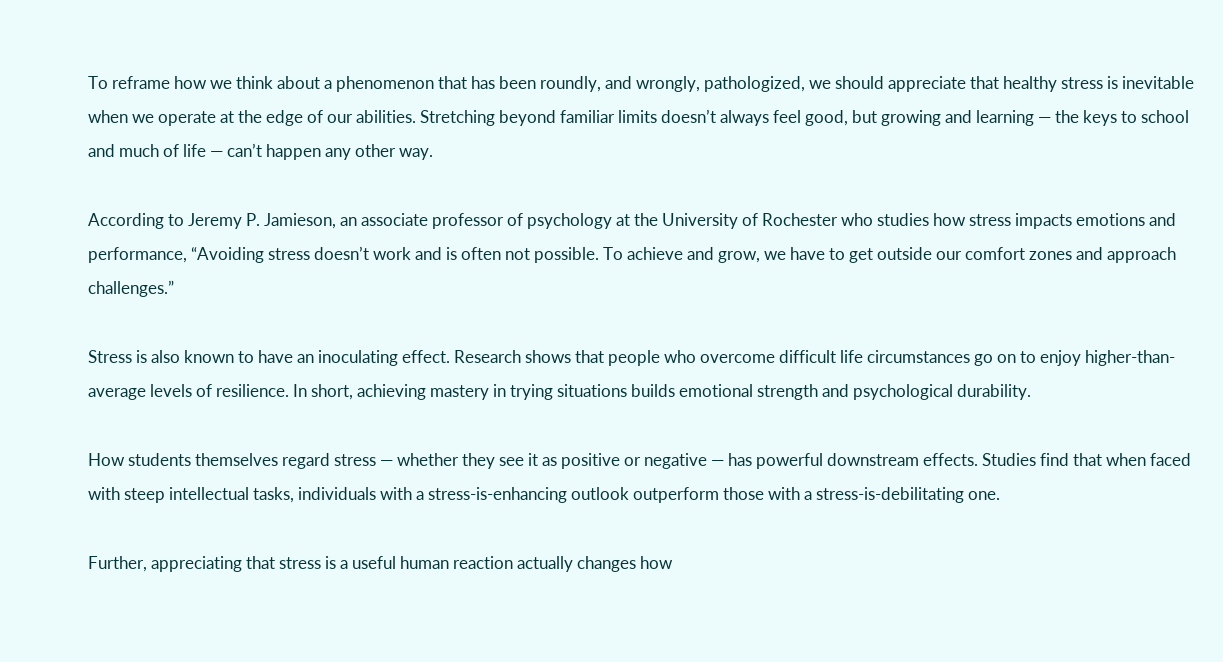To reframe how we think about a phenomenon that has been roundly, and wrongly, pathologized, we should appreciate that healthy stress is inevitable when we operate at the edge of our abilities. Stretching beyond familiar limits doesn’t always feel good, but growing and learning — the keys to school and much of life — can’t happen any other way.

According to Jeremy P. Jamieson, an associate professor of psychology at the University of Rochester who studies how stress impacts emotions and performance, “Avoiding stress doesn’t work and is often not possible. To achieve and grow, we have to get outside our comfort zones and approach challenges.”

Stress is also known to have an inoculating effect. Research shows that people who overcome difficult life circumstances go on to enjoy higher-than-average levels of resilience. In short, achieving mastery in trying situations builds emotional strength and psychological durability.

How students themselves regard stress — whether they see it as positive or negative — has powerful downstream effects. Studies find that when faced with steep intellectual tasks, individuals with a stress-is-enhancing outlook outperform those with a stress-is-debilitating one.

Further, appreciating that stress is a useful human reaction actually changes how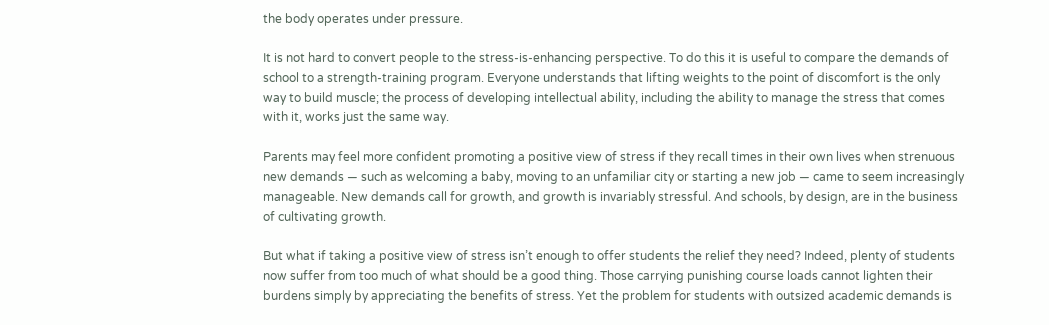the body operates under pressure.

It is not hard to convert people to the stress-is-enhancing perspective. To do this it is useful to compare the demands of school to a strength-training program. Everyone understands that lifting weights to the point of discomfort is the only way to build muscle; the process of developing intellectual ability, including the ability to manage the stress that comes with it, works just the same way.

Parents may feel more confident promoting a positive view of stress if they recall times in their own lives when strenuous new demands — such as welcoming a baby, moving to an unfamiliar city or starting a new job — came to seem increasingly manageable. New demands call for growth, and growth is invariably stressful. And schools, by design, are in the business of cultivating growth.

But what if taking a positive view of stress isn’t enough to offer students the relief they need? Indeed, plenty of students now suffer from too much of what should be a good thing. Those carrying punishing course loads cannot lighten their burdens simply by appreciating the benefits of stress. Yet the problem for students with outsized academic demands is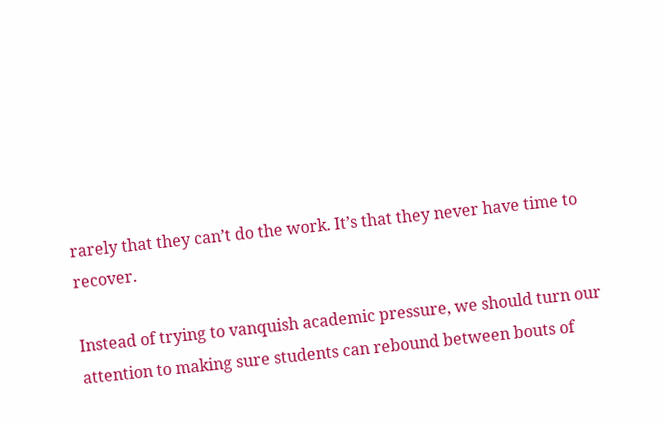rarely that they can’t do the work. It’s that they never have time to recover.

Instead of trying to vanquish academic pressure, we should turn our attention to making sure students can rebound between bouts of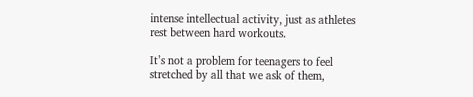intense intellectual activity, just as athletes rest between hard workouts.

It’s not a problem for teenagers to feel stretched by all that we ask of them,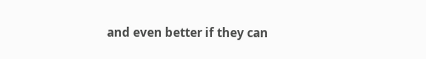and even better if they can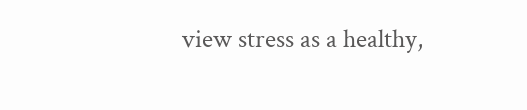view stress as a healthy,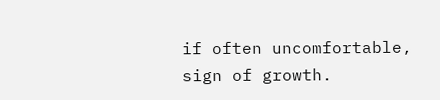if often uncomfortable, sign of growth.